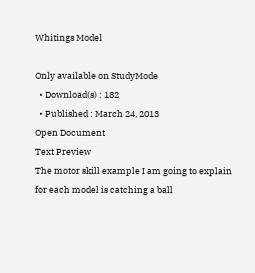Whitings Model

Only available on StudyMode
  • Download(s) : 182
  • Published : March 24, 2013
Open Document
Text Preview
The motor skill example I am going to explain for each model is catching a ball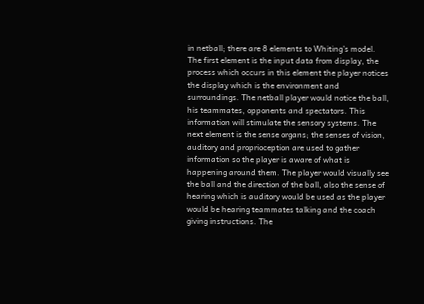in netball; there are 8 elements to Whiting’s model. The first element is the input data from display, the process which occurs in this element the player notices the display which is the environment and surroundings. The netball player would notice the ball, his teammates, opponents and spectators. This information will stimulate the sensory systems. The next element is the sense organs; the senses of vision, auditory and proprioception are used to gather information so the player is aware of what is happening around them. The player would visually see the ball and the direction of the ball, also the sense of hearing which is auditory would be used as the player would be hearing teammates talking and the coach giving instructions. The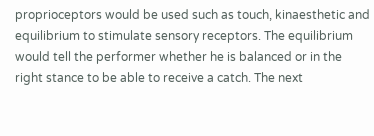proprioceptors would be used such as touch, kinaesthetic and equilibrium to stimulate sensory receptors. The equilibrium would tell the performer whether he is balanced or in the right stance to be able to receive a catch. The next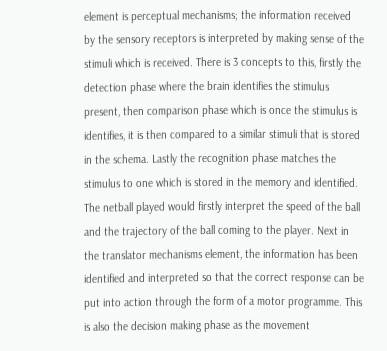element is perceptual mechanisms; the information received by the sensory receptors is interpreted by making sense of the stimuli which is received. There is 3 concepts to this, firstly the detection phase where the brain identifies the stimulus present, then comparison phase which is once the stimulus is identifies, it is then compared to a similar stimuli that is stored in the schema. Lastly the recognition phase matches the stimulus to one which is stored in the memory and identified. The netball played would firstly interpret the speed of the ball and the trajectory of the ball coming to the player. Next in the translator mechanisms element, the information has been identified and interpreted so that the correct response can be put into action through the form of a motor programme. This is also the decision making phase as the movement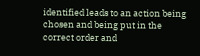identified leads to an action being chosen and being put in the correct order and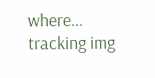where...
tracking img